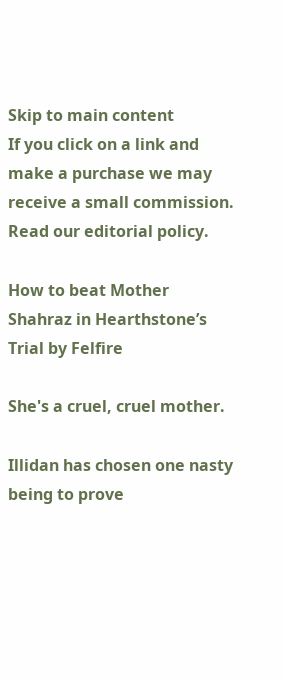Skip to main content
If you click on a link and make a purchase we may receive a small commission. Read our editorial policy.

How to beat Mother Shahraz in Hearthstone’s Trial by Felfire

She's a cruel, cruel mother.

Illidan has chosen one nasty being to prove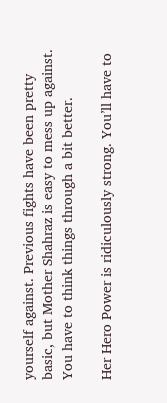yourself against. Previous fights have been pretty basic, but Mother Shahraz is easy to mess up against. You have to think things through a bit better.

Her Hero Power is ridiculously strong. You’ll have to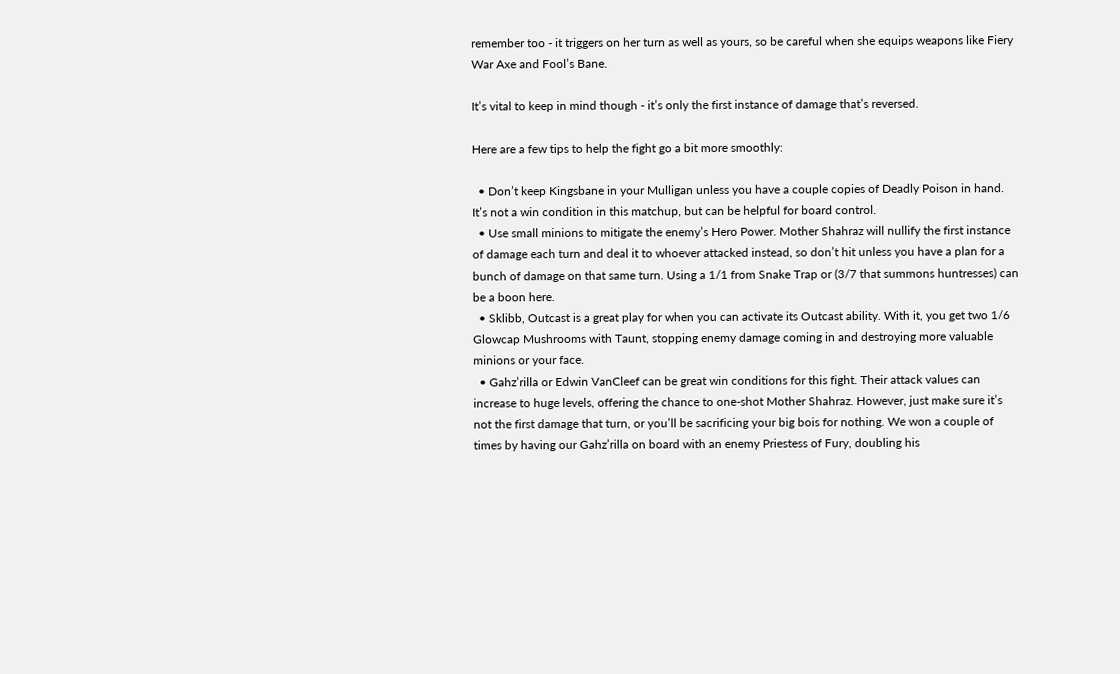remember too - it triggers on her turn as well as yours, so be careful when she equips weapons like Fiery War Axe and Fool’s Bane.

It’s vital to keep in mind though - it’s only the first instance of damage that’s reversed.

Here are a few tips to help the fight go a bit more smoothly:

  • Don’t keep Kingsbane in your Mulligan unless you have a couple copies of Deadly Poison in hand. It’s not a win condition in this matchup, but can be helpful for board control.
  • Use small minions to mitigate the enemy’s Hero Power. Mother Shahraz will nullify the first instance of damage each turn and deal it to whoever attacked instead, so don’t hit unless you have a plan for a bunch of damage on that same turn. Using a 1/1 from Snake Trap or (3/7 that summons huntresses) can be a boon here.
  • Sklibb, Outcast is a great play for when you can activate its Outcast ability. With it, you get two 1/6 Glowcap Mushrooms with Taunt, stopping enemy damage coming in and destroying more valuable minions or your face.
  • Gahz’rilla or Edwin VanCleef can be great win conditions for this fight. Their attack values can increase to huge levels, offering the chance to one-shot Mother Shahraz. However, just make sure it’s not the first damage that turn, or you’ll be sacrificing your big bois for nothing. We won a couple of times by having our Gahz’rilla on board with an enemy Priestess of Fury, doubling his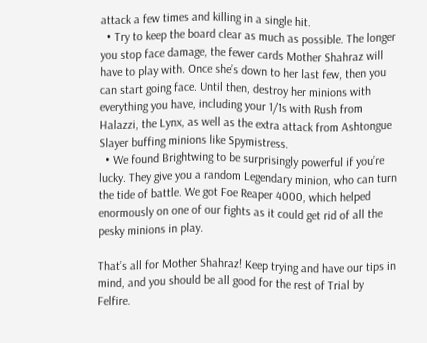attack a few times and killing in a single hit.
  • Try to keep the board clear as much as possible. The longer you stop face damage, the fewer cards Mother Shahraz will have to play with. Once she’s down to her last few, then you can start going face. Until then, destroy her minions with everything you have, including your 1/1s with Rush from Halazzi, the Lynx, as well as the extra attack from Ashtongue Slayer buffing minions like Spymistress.
  • We found Brightwing to be surprisingly powerful if you’re lucky. They give you a random Legendary minion, who can turn the tide of battle. We got Foe Reaper 4000, which helped enormously on one of our fights as it could get rid of all the pesky minions in play.

That’s all for Mother Shahraz! Keep trying and have our tips in mind, and you should be all good for the rest of Trial by Felfire.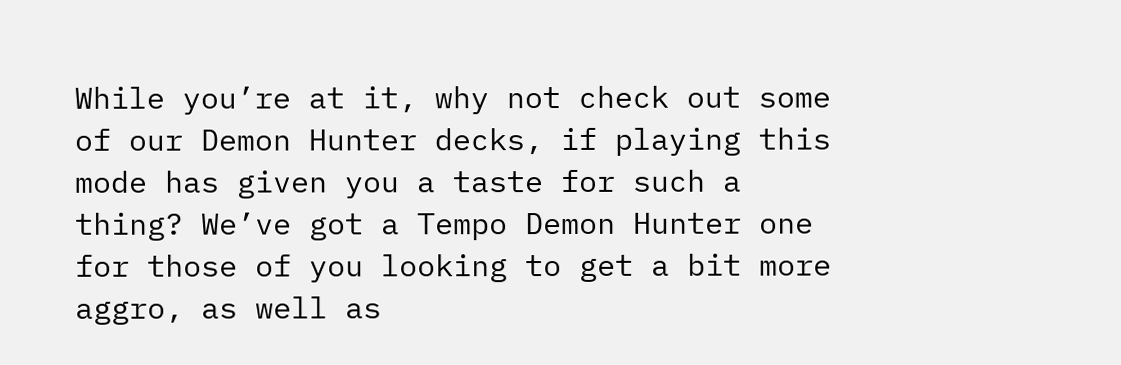While you’re at it, why not check out some of our Demon Hunter decks, if playing this mode has given you a taste for such a thing? We’ve got a Tempo Demon Hunter one for those of you looking to get a bit more aggro, as well as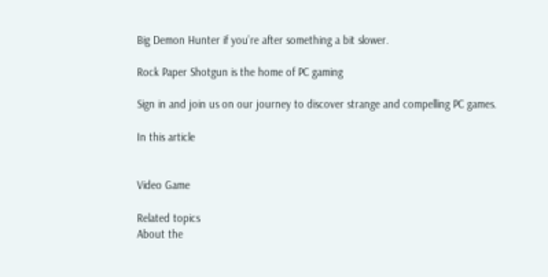Big Demon Hunter if you’re after something a bit slower.

Rock Paper Shotgun is the home of PC gaming

Sign in and join us on our journey to discover strange and compelling PC games.

In this article


Video Game

Related topics
About the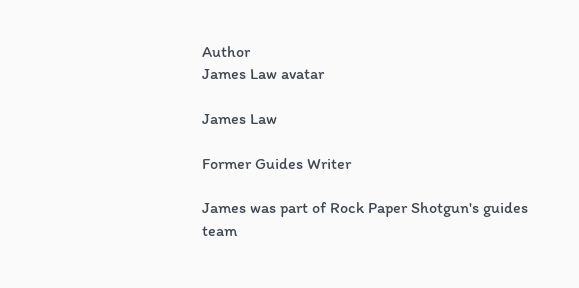Author
James Law avatar

James Law

Former Guides Writer

James was part of Rock Paper Shotgun's guides team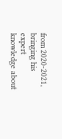from 2020-2021, bringing his expert knowledge about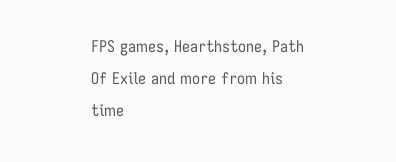FPS games, Hearthstone, Path Of Exile and more from his time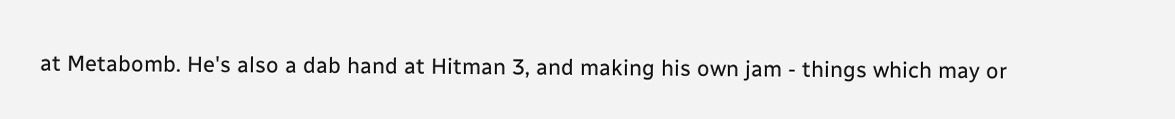at Metabomb. He's also a dab hand at Hitman 3, and making his own jam - things which may or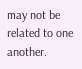may not be related to one another.